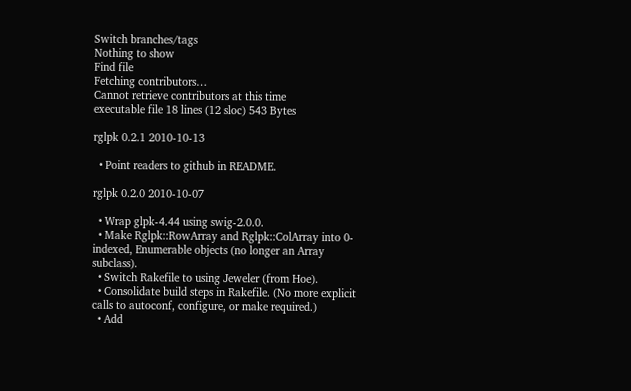Switch branches/tags
Nothing to show
Find file
Fetching contributors…
Cannot retrieve contributors at this time
executable file 18 lines (12 sloc) 543 Bytes

rglpk 0.2.1 2010-10-13

  • Point readers to github in README.

rglpk 0.2.0 2010-10-07

  • Wrap glpk-4.44 using swig-2.0.0.
  • Make Rglpk::RowArray and Rglpk::ColArray into 0-indexed, Enumerable objects (no longer an Array subclass).
  • Switch Rakefile to using Jeweler (from Hoe).
  • Consolidate build steps in Rakefile. (No more explicit calls to autoconf, configure, or make required.)
  • Add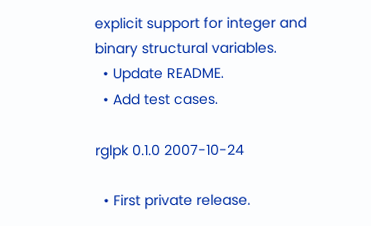explicit support for integer and binary structural variables.
  • Update README.
  • Add test cases.

rglpk 0.1.0 2007-10-24

  • First private release.